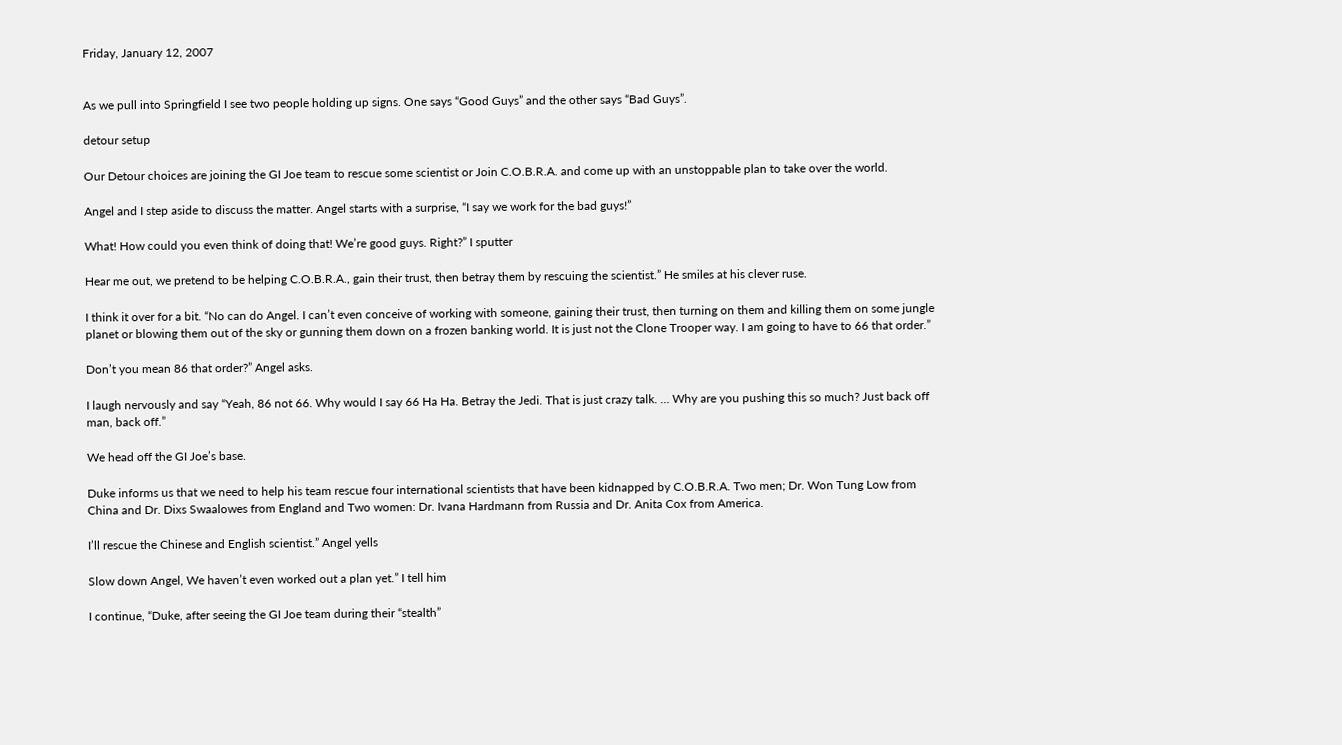Friday, January 12, 2007


As we pull into Springfield I see two people holding up signs. One says “Good Guys” and the other says “Bad Guys”.

detour setup

Our Detour choices are joining the GI Joe team to rescue some scientist or Join C.O.B.R.A. and come up with an unstoppable plan to take over the world.

Angel and I step aside to discuss the matter. Angel starts with a surprise, “I say we work for the bad guys!”

What! How could you even think of doing that! We’re good guys. Right?” I sputter

Hear me out, we pretend to be helping C.O.B.R.A., gain their trust, then betray them by rescuing the scientist.” He smiles at his clever ruse.

I think it over for a bit. “No can do Angel. I can’t even conceive of working with someone, gaining their trust, then turning on them and killing them on some jungle planet or blowing them out of the sky or gunning them down on a frozen banking world. It is just not the Clone Trooper way. I am going to have to 66 that order.”

Don’t you mean 86 that order?” Angel asks.

I laugh nervously and say “Yeah, 86 not 66. Why would I say 66 Ha Ha. Betray the Jedi. That is just crazy talk. … Why are you pushing this so much? Just back off man, back off.”

We head off the GI Joe’s base.

Duke informs us that we need to help his team rescue four international scientists that have been kidnapped by C.O.B.R.A. Two men; Dr. Won Tung Low from China and Dr. Dixs Swaalowes from England and Two women: Dr. Ivana Hardmann from Russia and Dr. Anita Cox from America.

I’ll rescue the Chinese and English scientist.” Angel yells

Slow down Angel, We haven’t even worked out a plan yet.” I tell him

I continue, “Duke, after seeing the GI Joe team during their “stealth”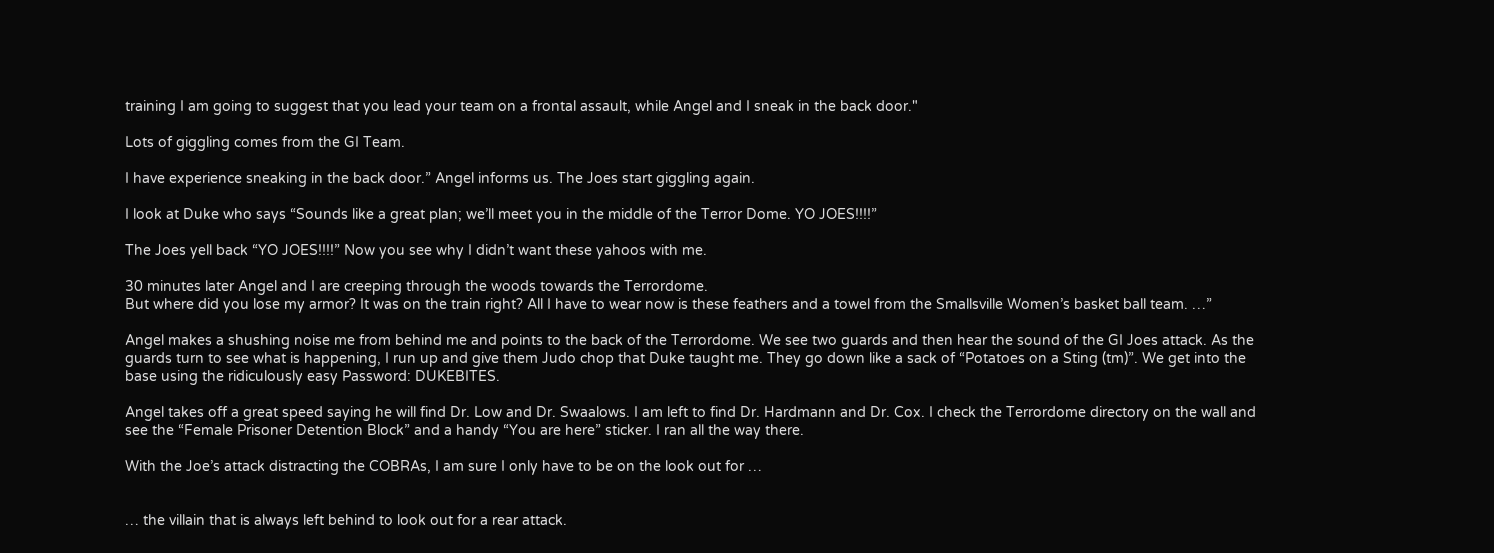training I am going to suggest that you lead your team on a frontal assault, while Angel and I sneak in the back door."

Lots of giggling comes from the GI Team.

I have experience sneaking in the back door.” Angel informs us. The Joes start giggling again.

I look at Duke who says “Sounds like a great plan; we’ll meet you in the middle of the Terror Dome. YO JOES!!!!”

The Joes yell back “YO JOES!!!!” Now you see why I didn’t want these yahoos with me.

30 minutes later Angel and I are creeping through the woods towards the Terrordome.
But where did you lose my armor? It was on the train right? All I have to wear now is these feathers and a towel from the Smallsville Women’s basket ball team. …”

Angel makes a shushing noise me from behind me and points to the back of the Terrordome. We see two guards and then hear the sound of the GI Joes attack. As the guards turn to see what is happening, I run up and give them Judo chop that Duke taught me. They go down like a sack of “Potatoes on a Sting (tm)”. We get into the base using the ridiculously easy Password: DUKEBITES.

Angel takes off a great speed saying he will find Dr. Low and Dr. Swaalows. I am left to find Dr. Hardmann and Dr. Cox. I check the Terrordome directory on the wall and see the “Female Prisoner Detention Block” and a handy “You are here” sticker. I ran all the way there.

With the Joe’s attack distracting the COBRAs, I am sure I only have to be on the look out for …


… the villain that is always left behind to look out for a rear attack.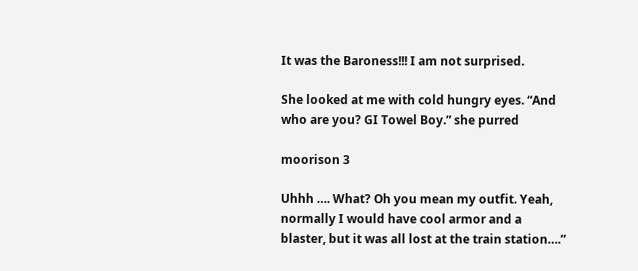It was the Baroness!!! I am not surprised.

She looked at me with cold hungry eyes. “And who are you? GI Towel Boy.” she purred

moorison 3

Uhhh …. What? Oh you mean my outfit. Yeah, normally I would have cool armor and a blaster, but it was all lost at the train station….”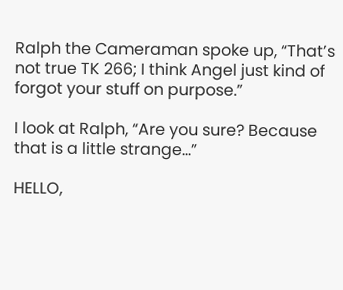Ralph the Cameraman spoke up, “That’s not true TK 266; I think Angel just kind of forgot your stuff on purpose.”

I look at Ralph, “Are you sure? Because that is a little strange…”

HELLO,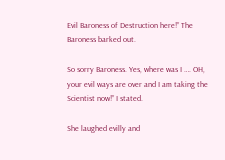Evil Baroness of Destruction here!” The Baroness barked out.

So sorry Baroness. Yes, where was I …. OH, your evil ways are over and I am taking the Scientist now!” I stated.

She laughed evilly and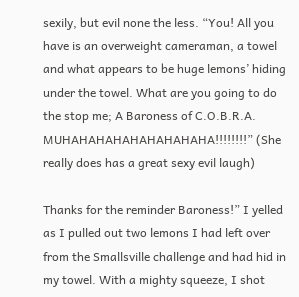sexily, but evil none the less. “You! All you have is an overweight cameraman, a towel and what appears to be huge lemons’ hiding under the towel. What are you going to do the stop me; A Baroness of C.O.B.R.A. MUHAHAHAHAHAHAHAHAHA!!!!!!!!” (She really does has a great sexy evil laugh)

Thanks for the reminder Baroness!” I yelled as I pulled out two lemons I had left over from the Smallsville challenge and had hid in my towel. With a mighty squeeze, I shot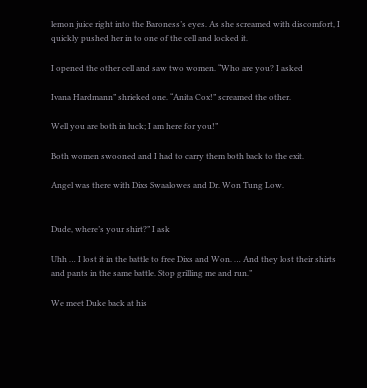lemon juice right into the Baroness’s eyes. As she screamed with discomfort, I quickly pushed her in to one of the cell and locked it.

I opened the other cell and saw two women. “Who are you? I asked

Ivana Hardmann” shrieked one. “Anita Cox!” screamed the other.

Well you are both in luck; I am here for you!”

Both women swooned and I had to carry them both back to the exit.

Angel was there with Dixs Swaalowes and Dr. Won Tung Low.


Dude, where’s your shirt?” I ask

Uhh … I lost it in the battle to free Dixs and Won. … And they lost their shirts and pants in the same battle. Stop grilling me and run.”

We meet Duke back at his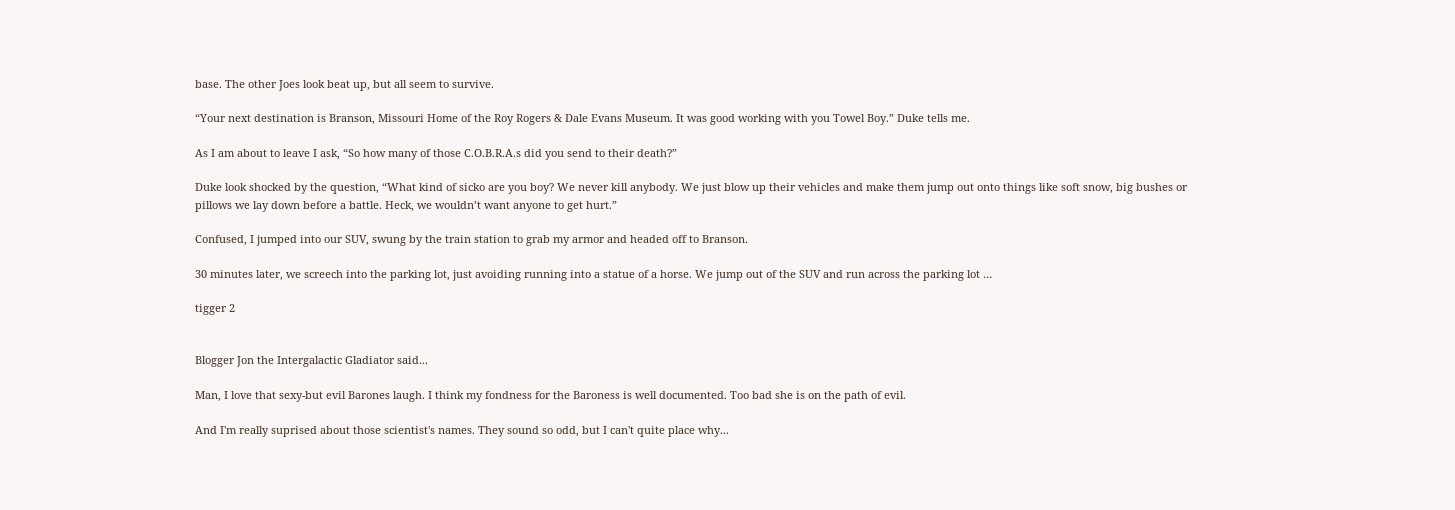base. The other Joes look beat up, but all seem to survive.

“Your next destination is Branson, Missouri Home of the Roy Rogers & Dale Evans Museum. It was good working with you Towel Boy.” Duke tells me.

As I am about to leave I ask, “So how many of those C.O.B.R.A.s did you send to their death?”

Duke look shocked by the question, “What kind of sicko are you boy? We never kill anybody. We just blow up their vehicles and make them jump out onto things like soft snow, big bushes or pillows we lay down before a battle. Heck, we wouldn’t want anyone to get hurt.”

Confused, I jumped into our SUV, swung by the train station to grab my armor and headed off to Branson.

30 minutes later, we screech into the parking lot, just avoiding running into a statue of a horse. We jump out of the SUV and run across the parking lot …

tigger 2


Blogger Jon the Intergalactic Gladiator said...

Man, I love that sexy-but evil Barones laugh. I think my fondness for the Baroness is well documented. Too bad she is on the path of evil.

And I'm really suprised about those scientist's names. They sound so odd, but I can't quite place why...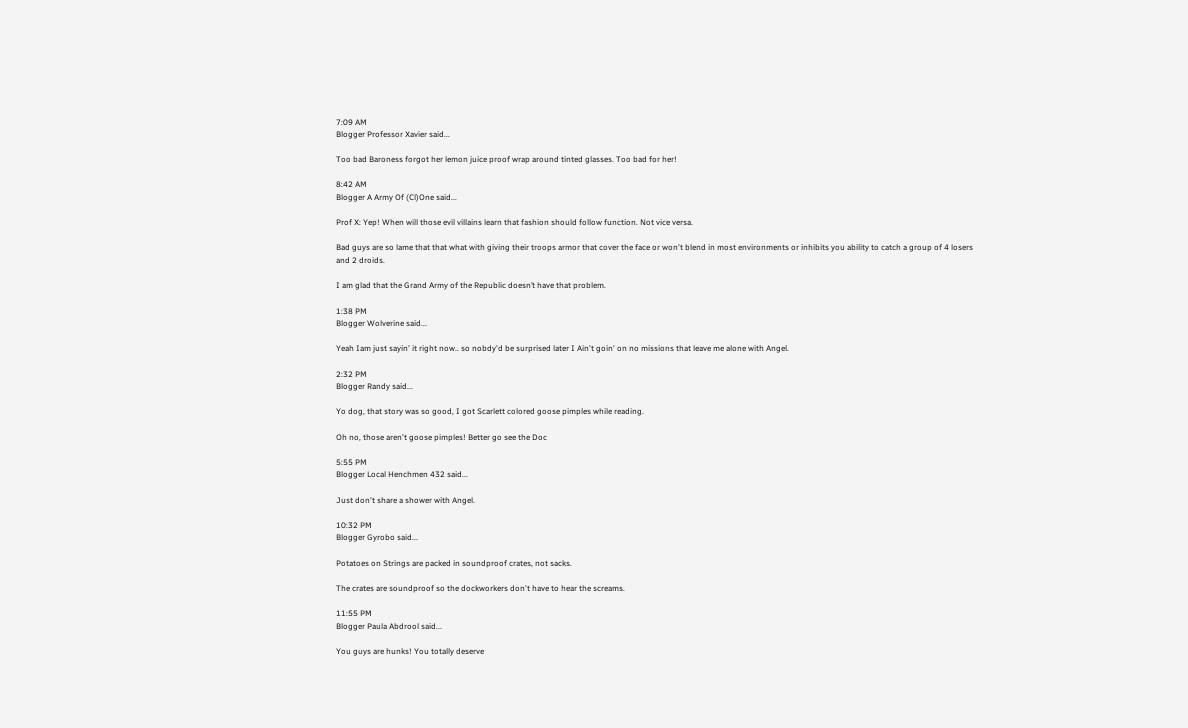7:09 AM
Blogger Professor Xavier said...

Too bad Baroness forgot her lemon juice proof wrap around tinted glasses. Too bad for her!

8:42 AM
Blogger A Army Of (Cl)One said...

Prof X: Yep! When will those evil villains learn that fashion should follow function. Not vice versa.

Bad guys are so lame that that what with giving their troops armor that cover the face or won't blend in most environments or inhibits you ability to catch a group of 4 losers and 2 droids.

I am glad that the Grand Army of the Republic doesn’t have that problem.

1:38 PM
Blogger Wolverine said...

Yeah Iam just sayin' it right now.. so nobdy'd be surprised later I Ain't goin' on no missions that leave me alone with Angel.

2:32 PM
Blogger Randy said...

Yo dog, that story was so good, I got Scarlett colored goose pimples while reading.

Oh no, those aren't goose pimples! Better go see the Doc

5:55 PM
Blogger Local Henchmen 432 said...

Just don't share a shower with Angel.

10:32 PM
Blogger Gyrobo said...

Potatoes on Strings are packed in soundproof crates, not sacks.

The crates are soundproof so the dockworkers don't have to hear the screams.

11:55 PM
Blogger Paula Abdrool said...

You guys are hunks! You totally deserve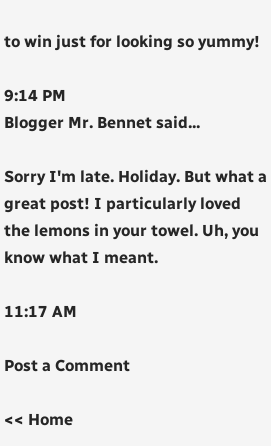to win just for looking so yummy!

9:14 PM
Blogger Mr. Bennet said...

Sorry I'm late. Holiday. But what a great post! I particularly loved the lemons in your towel. Uh, you know what I meant.

11:17 AM

Post a Comment

<< Home